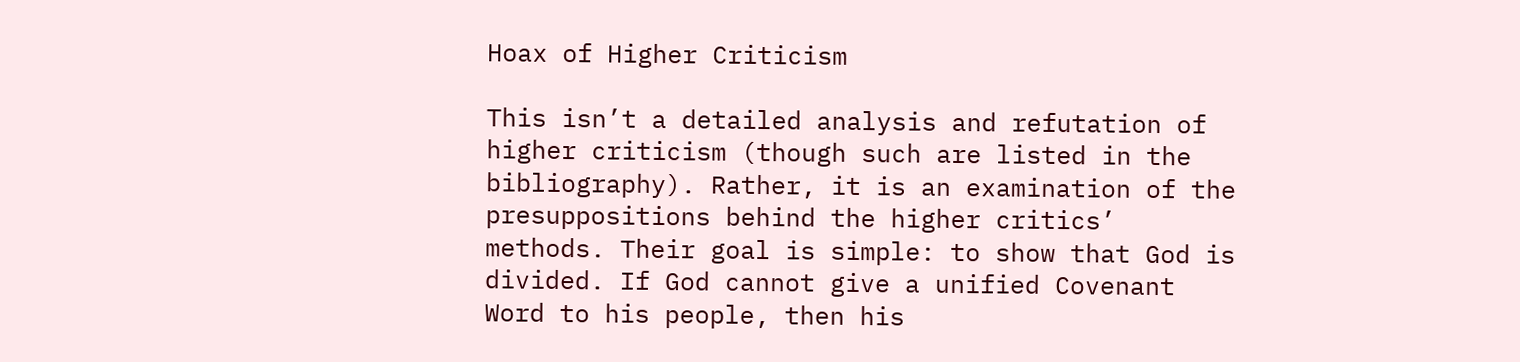Hoax of Higher Criticism

This isn’t a detailed analysis and refutation of higher criticism (though such are listed in the bibliography). Rather, it is an examination of the presuppositions behind the higher critics’ methods. Their goal is simple: to show that God is divided. If God cannot give a unified Covenant Word to his people, then his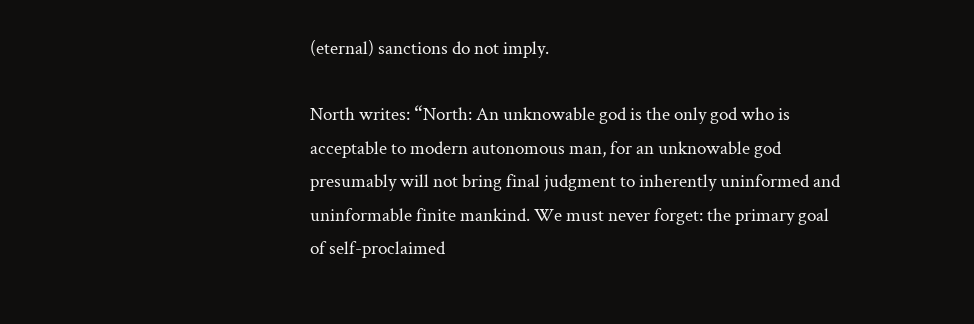(eternal) sanctions do not imply.

North writes: “North: An unknowable god is the only god who is acceptable to modern autonomous man, for an unknowable god presumably will not bring final judgment to inherently uninformed and uninformable finite mankind. We must never forget: the primary goal of self-proclaimed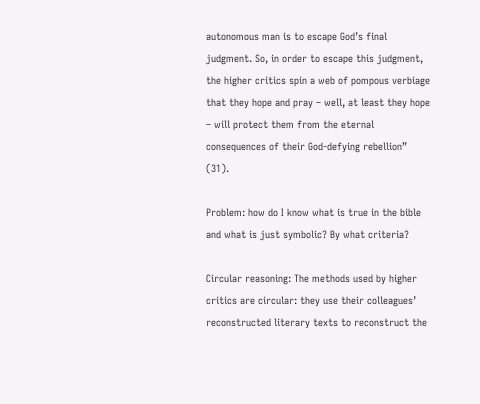autonomous man is to escape God’s final judgment. So, in order to escape this judgment, the higher critics spin a web of pompous verbiage that they hope and pray – well, at least they hope – will protect them from the eternal consequences of their God-defying rebellion” (31).

Problem: how do I know what is true in the bible and what is just symbolic? By what criteria?

Circular reasoning: The methods used by higher critics are circular: they use their colleagues’ reconstructed literary texts to reconstruct the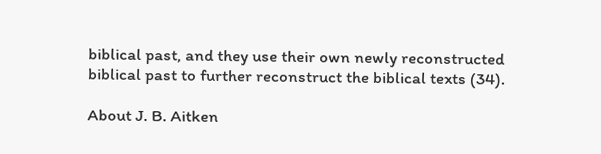biblical past, and they use their own newly reconstructed biblical past to further reconstruct the biblical texts (34).

About J. B. Aitken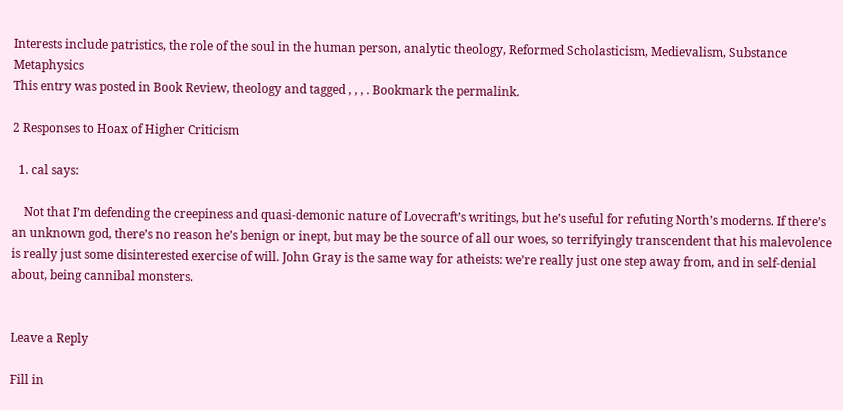Interests include patristics, the role of the soul in the human person, analytic theology, Reformed Scholasticism, Medievalism, Substance Metaphysics
This entry was posted in Book Review, theology and tagged , , , . Bookmark the permalink.

2 Responses to Hoax of Higher Criticism

  1. cal says:

    Not that I’m defending the creepiness and quasi-demonic nature of Lovecraft’s writings, but he’s useful for refuting North’s moderns. If there’s an unknown god, there’s no reason he’s benign or inept, but may be the source of all our woes, so terrifyingly transcendent that his malevolence is really just some disinterested exercise of will. John Gray is the same way for atheists: we’re really just one step away from, and in self-denial about, being cannibal monsters.


Leave a Reply

Fill in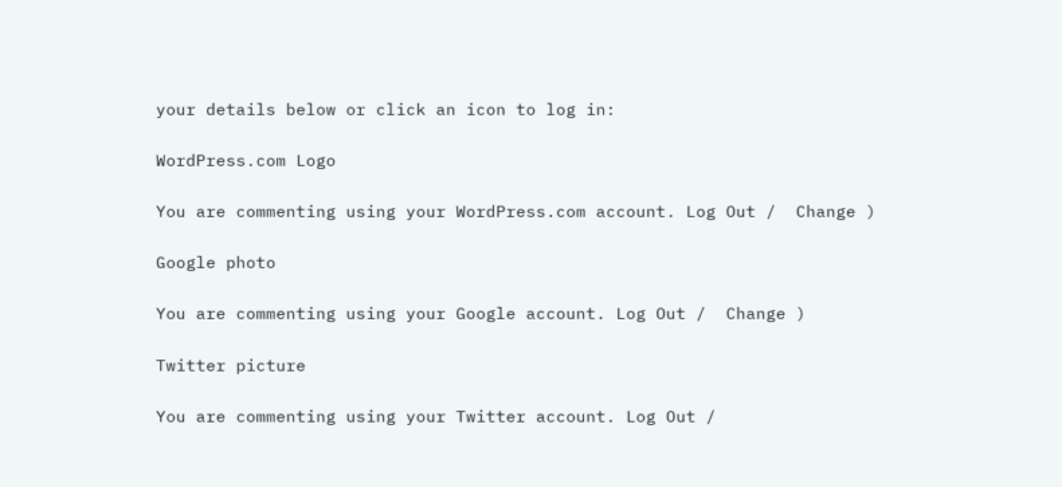your details below or click an icon to log in:

WordPress.com Logo

You are commenting using your WordPress.com account. Log Out /  Change )

Google photo

You are commenting using your Google account. Log Out /  Change )

Twitter picture

You are commenting using your Twitter account. Log Out /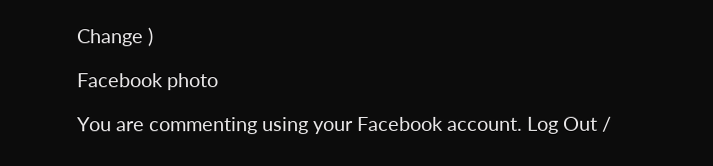Change )

Facebook photo

You are commenting using your Facebook account. Log Out /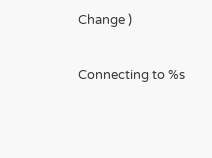Change )

Connecting to %s